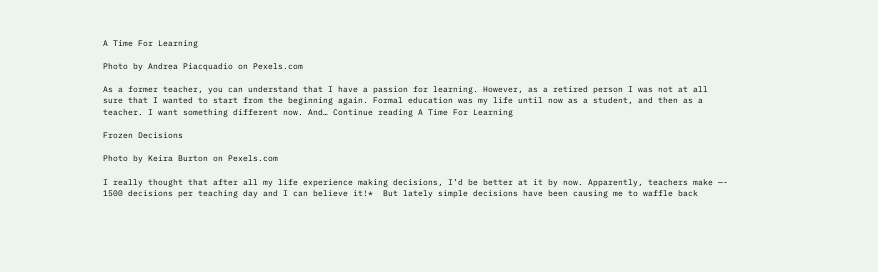A Time For Learning

Photo by Andrea Piacquadio on Pexels.com

As a former teacher, you can understand that I have a passion for learning. However, as a retired person I was not at all sure that I wanted to start from the beginning again. Formal education was my life until now as a student, and then as a teacher. I want something different now. And… Continue reading A Time For Learning

Frozen Decisions

Photo by Keira Burton on Pexels.com

I really thought that after all my life experience making decisions, I’d be better at it by now. Apparently, teachers make —- 1500 decisions per teaching day and I can believe it!*  But lately simple decisions have been causing me to waffle back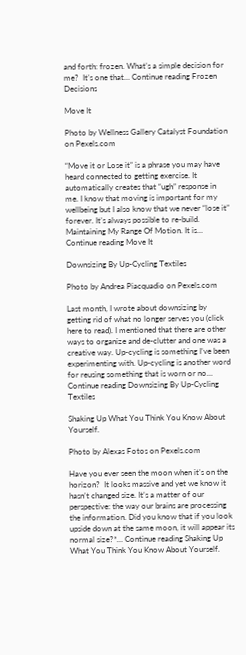and forth: frozen. What’s a simple decision for me?  It’s one that… Continue reading Frozen Decisions

Move It

Photo by Wellness Gallery Catalyst Foundation on Pexels.com

“Move it or Lose it” is a phrase you may have heard connected to getting exercise. It automatically creates that “ugh” response in me. I know that moving is important for my wellbeing but I also know that we never “lose it” forever. It’s always possible to re-build. Maintaining My Range Of Motion. It is… Continue reading Move It

Downsizing By Up-Cycling Textiles

Photo by Andrea Piacquadio on Pexels.com

Last month, I wrote about downsizing by getting rid of what no longer serves you (click here to read). I mentioned that there are other ways to organize and de-clutter and one was a creative way. Up-cycling is something I’ve been experimenting with. Up-cycling is another word for reusing something that is worn or no… Continue reading Downsizing By Up-Cycling Textiles

Shaking Up What You Think You Know About Yourself.

Photo by Alexas Fotos on Pexels.com

Have you ever seen the moon when it’s on the horizon?  It looks massive and yet we know it hasn’t changed size. It’s a matter of our perspective: the way our brains are processing the information. Did you know that if you look upside down at the same moon, it will appear its normal size?*… Continue reading Shaking Up What You Think You Know About Yourself.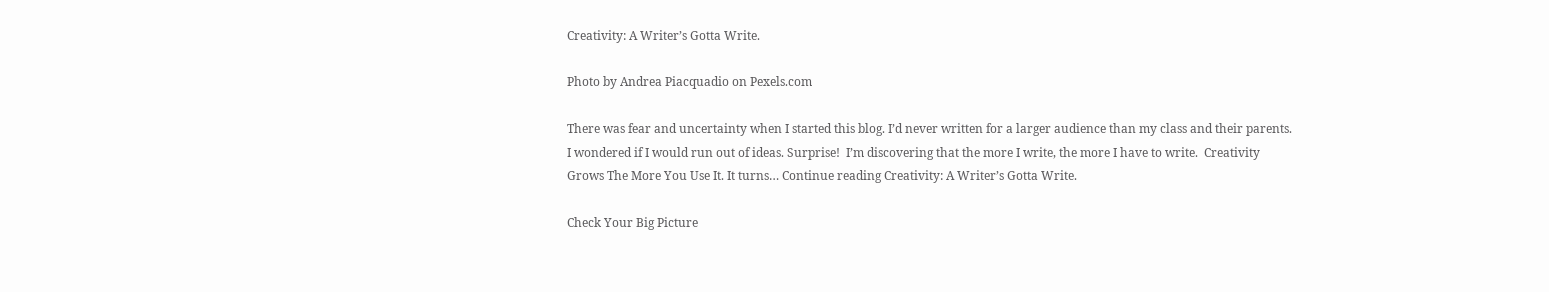Creativity: A Writer’s Gotta Write.

Photo by Andrea Piacquadio on Pexels.com

There was fear and uncertainty when I started this blog. I’d never written for a larger audience than my class and their parents. I wondered if I would run out of ideas. Surprise!  I’m discovering that the more I write, the more I have to write.  Creativity Grows The More You Use It. It turns… Continue reading Creativity: A Writer’s Gotta Write.

Check Your Big Picture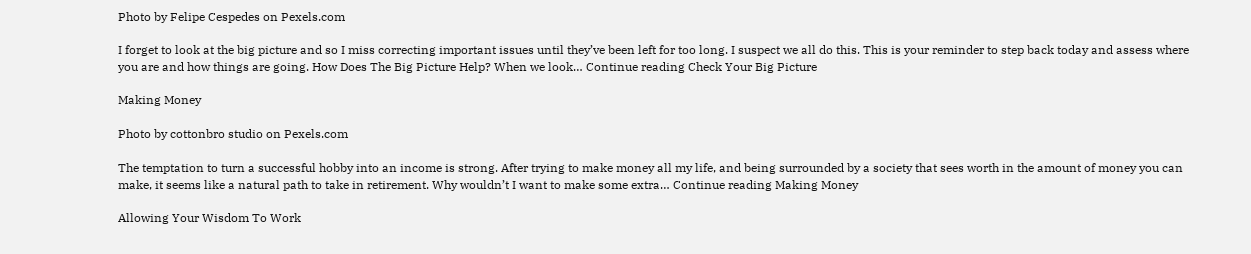Photo by Felipe Cespedes on Pexels.com

I forget to look at the big picture and so I miss correcting important issues until they’ve been left for too long. I suspect we all do this. This is your reminder to step back today and assess where you are and how things are going. How Does The Big Picture Help? When we look… Continue reading Check Your Big Picture

Making Money

Photo by cottonbro studio on Pexels.com

The temptation to turn a successful hobby into an income is strong. After trying to make money all my life, and being surrounded by a society that sees worth in the amount of money you can make, it seems like a natural path to take in retirement. Why wouldn’t I want to make some extra… Continue reading Making Money

Allowing Your Wisdom To Work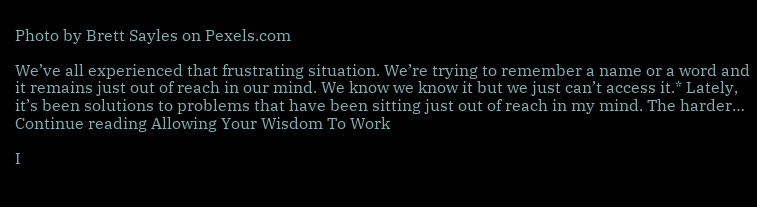Photo by Brett Sayles on Pexels.com

We’ve all experienced that frustrating situation. We’re trying to remember a name or a word and it remains just out of reach in our mind. We know we know it but we just can’t access it.* Lately, it’s been solutions to problems that have been sitting just out of reach in my mind. The harder… Continue reading Allowing Your Wisdom To Work

I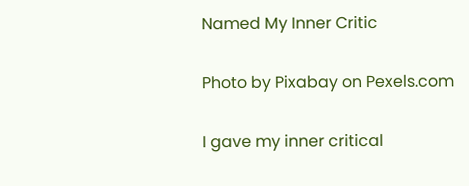Named My Inner Critic

Photo by Pixabay on Pexels.com

I gave my inner critical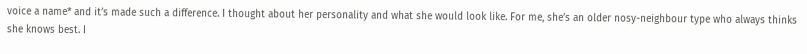voice a name* and it’s made such a difference. I thought about her personality and what she would look like. For me, she’s an older nosy-neighbour type who always thinks she knows best. I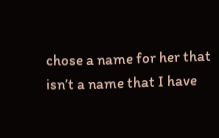chose a name for her that isn’t a name that I have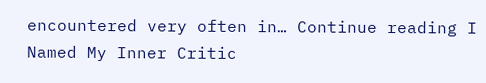encountered very often in… Continue reading I Named My Inner Critic